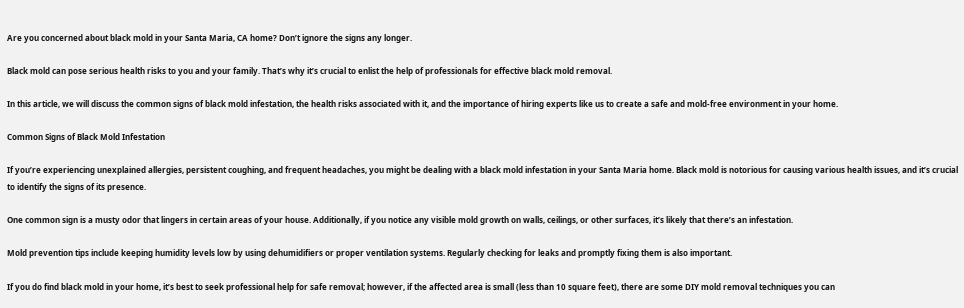Are you concerned about black mold in your Santa Maria, CA home? Don’t ignore the signs any longer.

Black mold can pose serious health risks to you and your family. That’s why it’s crucial to enlist the help of professionals for effective black mold removal.

In this article, we will discuss the common signs of black mold infestation, the health risks associated with it, and the importance of hiring experts like us to create a safe and mold-free environment in your home.

Common Signs of Black Mold Infestation

If you’re experiencing unexplained allergies, persistent coughing, and frequent headaches, you might be dealing with a black mold infestation in your Santa Maria home. Black mold is notorious for causing various health issues, and it’s crucial to identify the signs of its presence.

One common sign is a musty odor that lingers in certain areas of your house. Additionally, if you notice any visible mold growth on walls, ceilings, or other surfaces, it’s likely that there’s an infestation.

Mold prevention tips include keeping humidity levels low by using dehumidifiers or proper ventilation systems. Regularly checking for leaks and promptly fixing them is also important.

If you do find black mold in your home, it’s best to seek professional help for safe removal; however, if the affected area is small (less than 10 square feet), there are some DIY mold removal techniques you can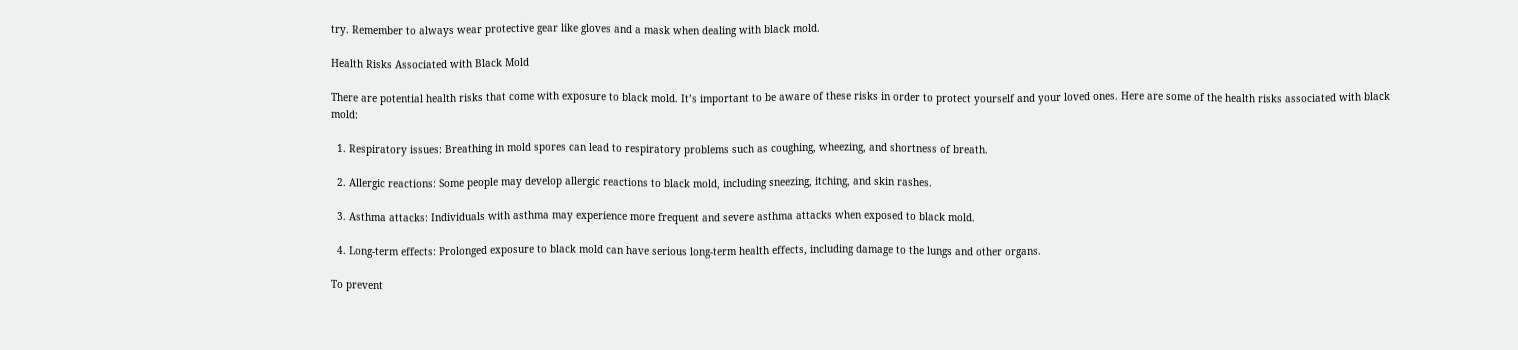try. Remember to always wear protective gear like gloves and a mask when dealing with black mold.

Health Risks Associated with Black Mold

There are potential health risks that come with exposure to black mold. It’s important to be aware of these risks in order to protect yourself and your loved ones. Here are some of the health risks associated with black mold:

  1. Respiratory issues: Breathing in mold spores can lead to respiratory problems such as coughing, wheezing, and shortness of breath.

  2. Allergic reactions: Some people may develop allergic reactions to black mold, including sneezing, itching, and skin rashes.

  3. Asthma attacks: Individuals with asthma may experience more frequent and severe asthma attacks when exposed to black mold.

  4. Long-term effects: Prolonged exposure to black mold can have serious long-term health effects, including damage to the lungs and other organs.

To prevent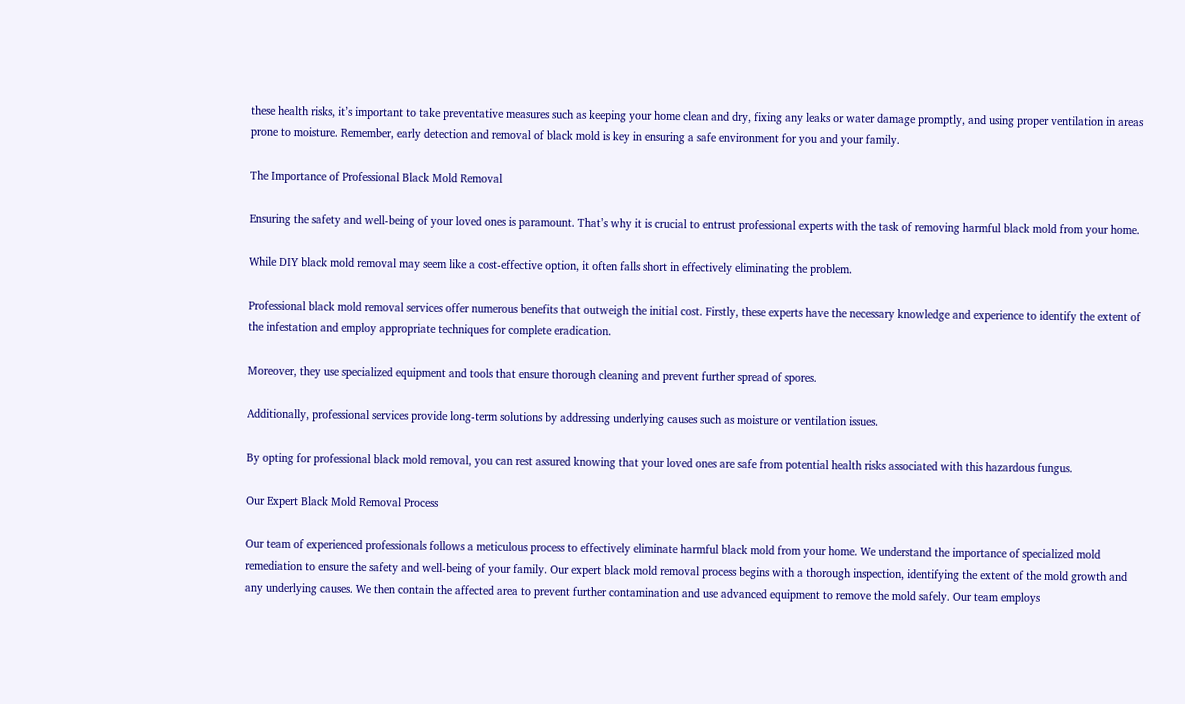these health risks, it’s important to take preventative measures such as keeping your home clean and dry, fixing any leaks or water damage promptly, and using proper ventilation in areas prone to moisture. Remember, early detection and removal of black mold is key in ensuring a safe environment for you and your family.

The Importance of Professional Black Mold Removal

Ensuring the safety and well-being of your loved ones is paramount. That’s why it is crucial to entrust professional experts with the task of removing harmful black mold from your home.

While DIY black mold removal may seem like a cost-effective option, it often falls short in effectively eliminating the problem.

Professional black mold removal services offer numerous benefits that outweigh the initial cost. Firstly, these experts have the necessary knowledge and experience to identify the extent of the infestation and employ appropriate techniques for complete eradication.

Moreover, they use specialized equipment and tools that ensure thorough cleaning and prevent further spread of spores.

Additionally, professional services provide long-term solutions by addressing underlying causes such as moisture or ventilation issues.

By opting for professional black mold removal, you can rest assured knowing that your loved ones are safe from potential health risks associated with this hazardous fungus.

Our Expert Black Mold Removal Process

Our team of experienced professionals follows a meticulous process to effectively eliminate harmful black mold from your home. We understand the importance of specialized mold remediation to ensure the safety and well-being of your family. Our expert black mold removal process begins with a thorough inspection, identifying the extent of the mold growth and any underlying causes. We then contain the affected area to prevent further contamination and use advanced equipment to remove the mold safely. Our team employs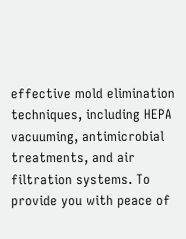effective mold elimination techniques, including HEPA vacuuming, antimicrobial treatments, and air filtration systems. To provide you with peace of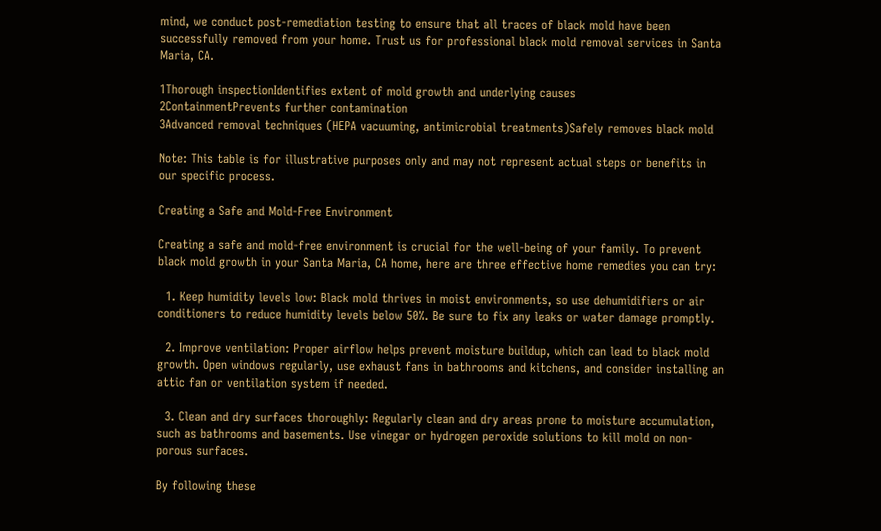mind, we conduct post-remediation testing to ensure that all traces of black mold have been successfully removed from your home. Trust us for professional black mold removal services in Santa Maria, CA.

1Thorough inspectionIdentifies extent of mold growth and underlying causes
2ContainmentPrevents further contamination
3Advanced removal techniques (HEPA vacuuming, antimicrobial treatments)Safely removes black mold

Note: This table is for illustrative purposes only and may not represent actual steps or benefits in our specific process.

Creating a Safe and Mold-Free Environment

Creating a safe and mold-free environment is crucial for the well-being of your family. To prevent black mold growth in your Santa Maria, CA home, here are three effective home remedies you can try:

  1. Keep humidity levels low: Black mold thrives in moist environments, so use dehumidifiers or air conditioners to reduce humidity levels below 50%. Be sure to fix any leaks or water damage promptly.

  2. Improve ventilation: Proper airflow helps prevent moisture buildup, which can lead to black mold growth. Open windows regularly, use exhaust fans in bathrooms and kitchens, and consider installing an attic fan or ventilation system if needed.

  3. Clean and dry surfaces thoroughly: Regularly clean and dry areas prone to moisture accumulation, such as bathrooms and basements. Use vinegar or hydrogen peroxide solutions to kill mold on non-porous surfaces.

By following these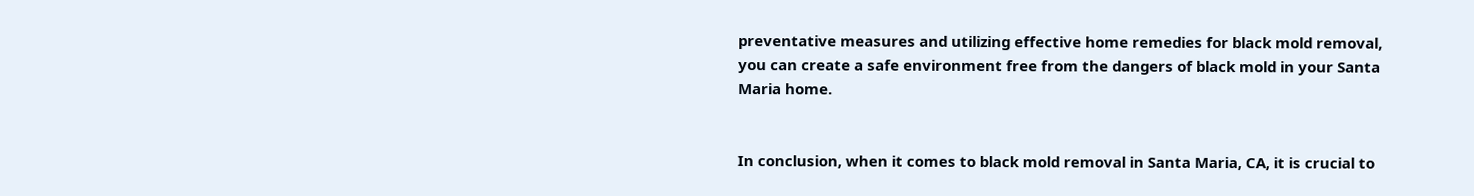preventative measures and utilizing effective home remedies for black mold removal, you can create a safe environment free from the dangers of black mold in your Santa Maria home.


In conclusion, when it comes to black mold removal in Santa Maria, CA, it is crucial to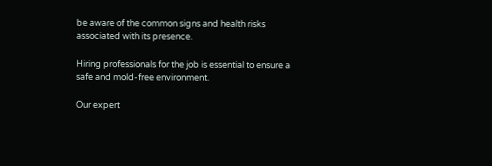be aware of the common signs and health risks associated with its presence.

Hiring professionals for the job is essential to ensure a safe and mold-free environment.

Our expert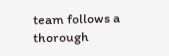team follows a thorough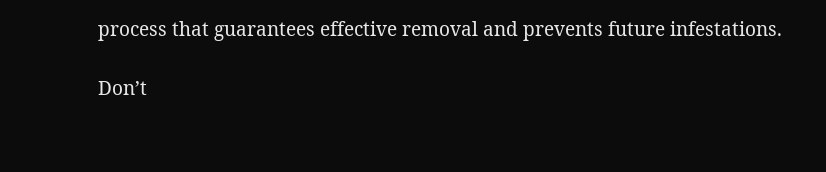process that guarantees effective removal and prevents future infestations.

Don’t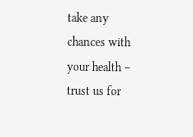take any chances with your health – trust us for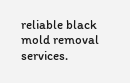reliable black mold removal services.